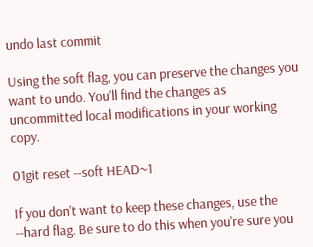undo last commit

Using the soft flag, you can preserve the changes you want to undo. You'll find the changes as uncommitted local modifications in your working copy.

01git reset --soft HEAD~1

If you don't want to keep these changes, use the --hard flag. Be sure to do this when you're sure you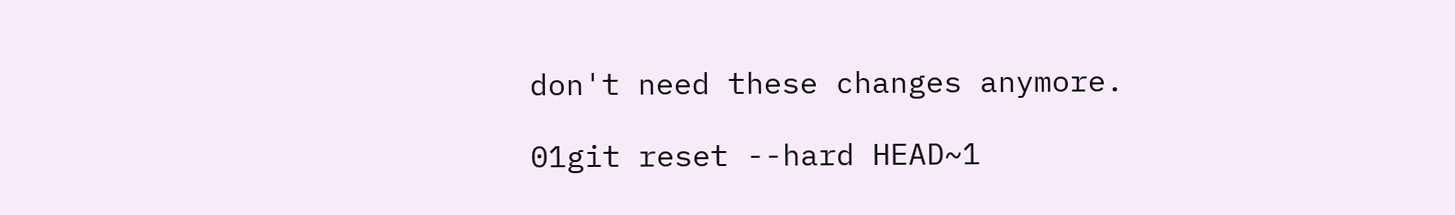don't need these changes anymore.

01git reset --hard HEAD~1